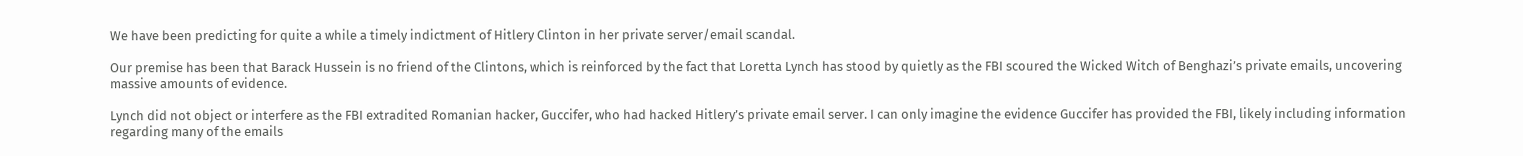We have been predicting for quite a while a timely indictment of Hitlery Clinton in her private server/email scandal.

Our premise has been that Barack Hussein is no friend of the Clintons, which is reinforced by the fact that Loretta Lynch has stood by quietly as the FBI scoured the Wicked Witch of Benghazi’s private emails, uncovering massive amounts of evidence.

Lynch did not object or interfere as the FBI extradited Romanian hacker, Guccifer, who had hacked Hitlery’s private email server. I can only imagine the evidence Guccifer has provided the FBI, likely including information regarding many of the emails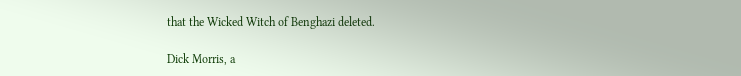that the Wicked Witch of Benghazi deleted.

Dick Morris, a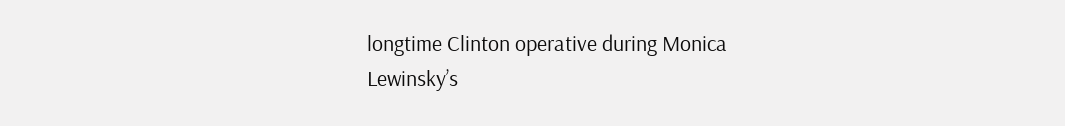longtime Clinton operative during Monica Lewinsky’s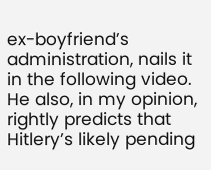ex-boyfriend’s administration, nails it in the following video. He also, in my opinion, rightly predicts that Hitlery’s likely pending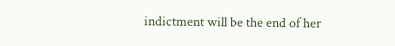indictment will be the end of her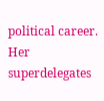political career. Her superdelegates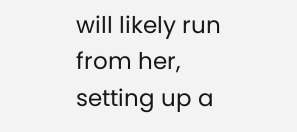will likely run from her, setting up a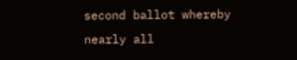second ballot whereby nearly all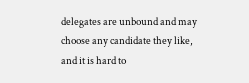delegates are unbound and may choose any candidate they like, and it is hard to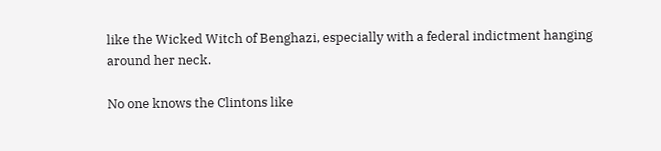like the Wicked Witch of Benghazi, especially with a federal indictment hanging around her neck.

No one knows the Clintons like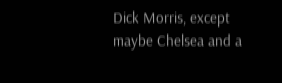Dick Morris, except maybe Chelsea and a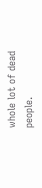whole lot of dead people.